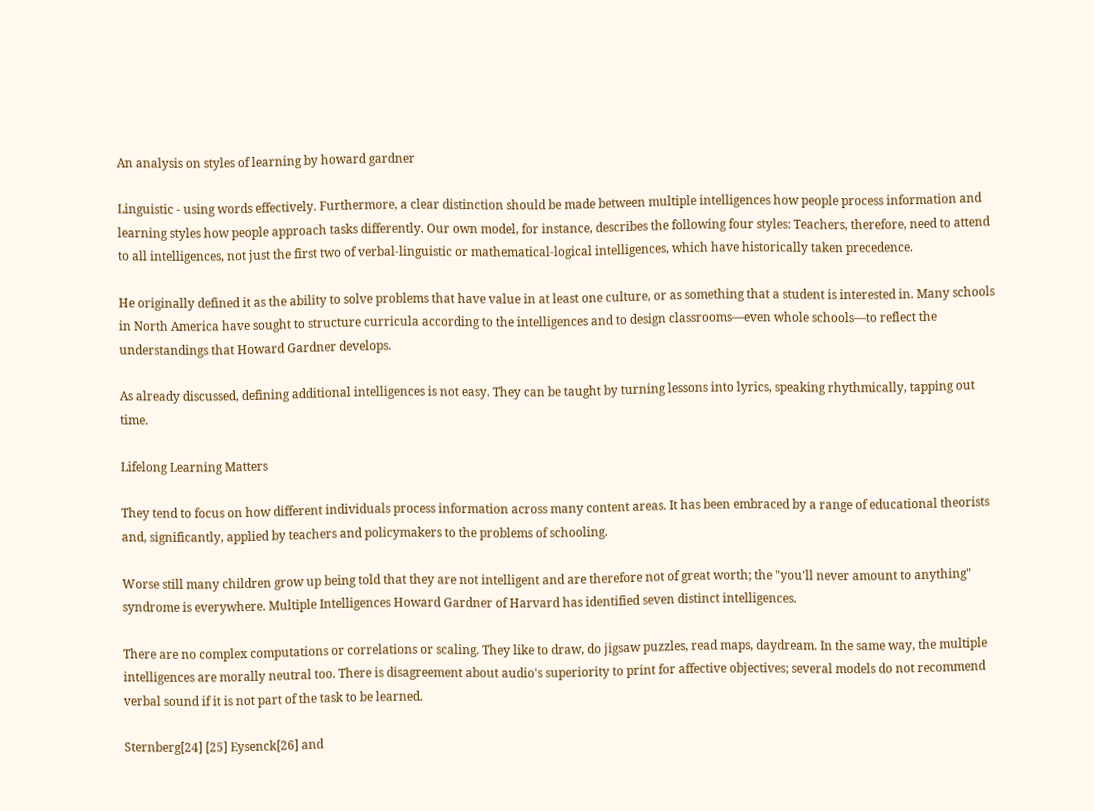An analysis on styles of learning by howard gardner

Linguistic - using words effectively. Furthermore, a clear distinction should be made between multiple intelligences how people process information and learning styles how people approach tasks differently. Our own model, for instance, describes the following four styles: Teachers, therefore, need to attend to all intelligences, not just the first two of verbal-linguistic or mathematical-logical intelligences, which have historically taken precedence.

He originally defined it as the ability to solve problems that have value in at least one culture, or as something that a student is interested in. Many schools in North America have sought to structure curricula according to the intelligences and to design classrooms—even whole schools—to reflect the understandings that Howard Gardner develops.

As already discussed, defining additional intelligences is not easy. They can be taught by turning lessons into lyrics, speaking rhythmically, tapping out time.

Lifelong Learning Matters

They tend to focus on how different individuals process information across many content areas. It has been embraced by a range of educational theorists and, significantly, applied by teachers and policymakers to the problems of schooling.

Worse still many children grow up being told that they are not intelligent and are therefore not of great worth; the "you'll never amount to anything" syndrome is everywhere. Multiple Intelligences Howard Gardner of Harvard has identified seven distinct intelligences.

There are no complex computations or correlations or scaling. They like to draw, do jigsaw puzzles, read maps, daydream. In the same way, the multiple intelligences are morally neutral too. There is disagreement about audio's superiority to print for affective objectives; several models do not recommend verbal sound if it is not part of the task to be learned.

Sternberg[24] [25] Eysenck[26] and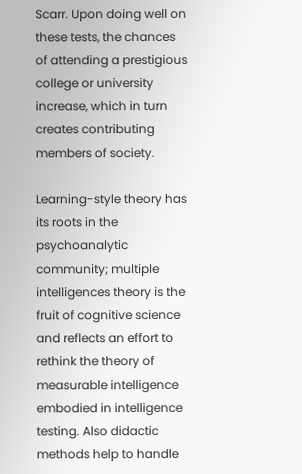Scarr. Upon doing well on these tests, the chances of attending a prestigious college or university increase, which in turn creates contributing members of society.

Learning-style theory has its roots in the psychoanalytic community; multiple intelligences theory is the fruit of cognitive science and reflects an effort to rethink the theory of measurable intelligence embodied in intelligence testing. Also didactic methods help to handle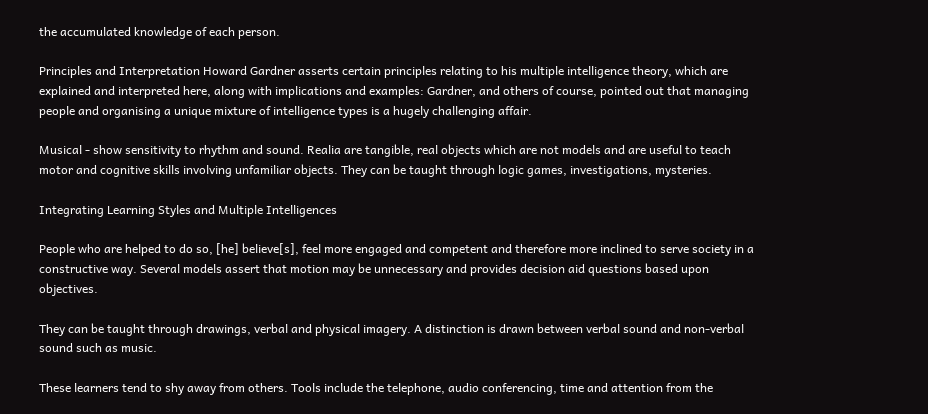the accumulated knowledge of each person.

Principles and Interpretation Howard Gardner asserts certain principles relating to his multiple intelligence theory, which are explained and interpreted here, along with implications and examples: Gardner, and others of course, pointed out that managing people and organising a unique mixture of intelligence types is a hugely challenging affair.

Musical - show sensitivity to rhythm and sound. Realia are tangible, real objects which are not models and are useful to teach motor and cognitive skills involving unfamiliar objects. They can be taught through logic games, investigations, mysteries.

Integrating Learning Styles and Multiple Intelligences

People who are helped to do so, [he] believe[s], feel more engaged and competent and therefore more inclined to serve society in a constructive way. Several models assert that motion may be unnecessary and provides decision aid questions based upon objectives.

They can be taught through drawings, verbal and physical imagery. A distinction is drawn between verbal sound and non-verbal sound such as music.

These learners tend to shy away from others. Tools include the telephone, audio conferencing, time and attention from the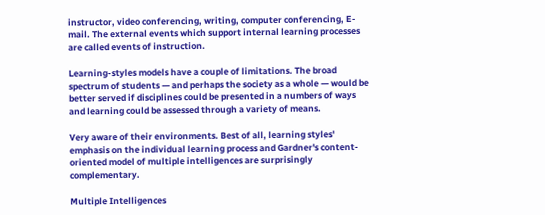instructor, video conferencing, writing, computer conferencing, E-mail. The external events which support internal learning processes are called events of instruction.

Learning-styles models have a couple of limitations. The broad spectrum of students — and perhaps the society as a whole — would be better served if disciplines could be presented in a numbers of ways and learning could be assessed through a variety of means.

Very aware of their environments. Best of all, learning styles' emphasis on the individual learning process and Gardner's content-oriented model of multiple intelligences are surprisingly complementary.

Multiple Intelligences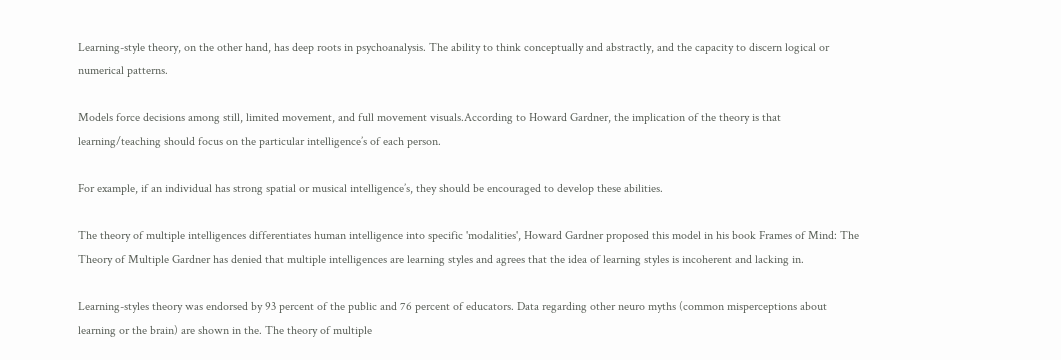Learning-style theory, on the other hand, has deep roots in psychoanalysis. The ability to think conceptually and abstractly, and the capacity to discern logical or numerical patterns.

Models force decisions among still, limited movement, and full movement visuals.According to Howard Gardner, the implication of the theory is that learning/teaching should focus on the particular intelligence’s of each person.

For example, if an individual has strong spatial or musical intelligence’s, they should be encouraged to develop these abilities.

The theory of multiple intelligences differentiates human intelligence into specific 'modalities', Howard Gardner proposed this model in his book Frames of Mind: The Theory of Multiple Gardner has denied that multiple intelligences are learning styles and agrees that the idea of learning styles is incoherent and lacking in.

Learning-styles theory was endorsed by 93 percent of the public and 76 percent of educators. Data regarding other neuro myths (common misperceptions about learning or the brain) are shown in the. The theory of multiple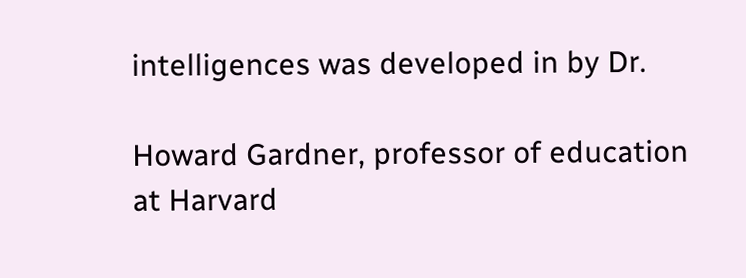intelligences was developed in by Dr.

Howard Gardner, professor of education at Harvard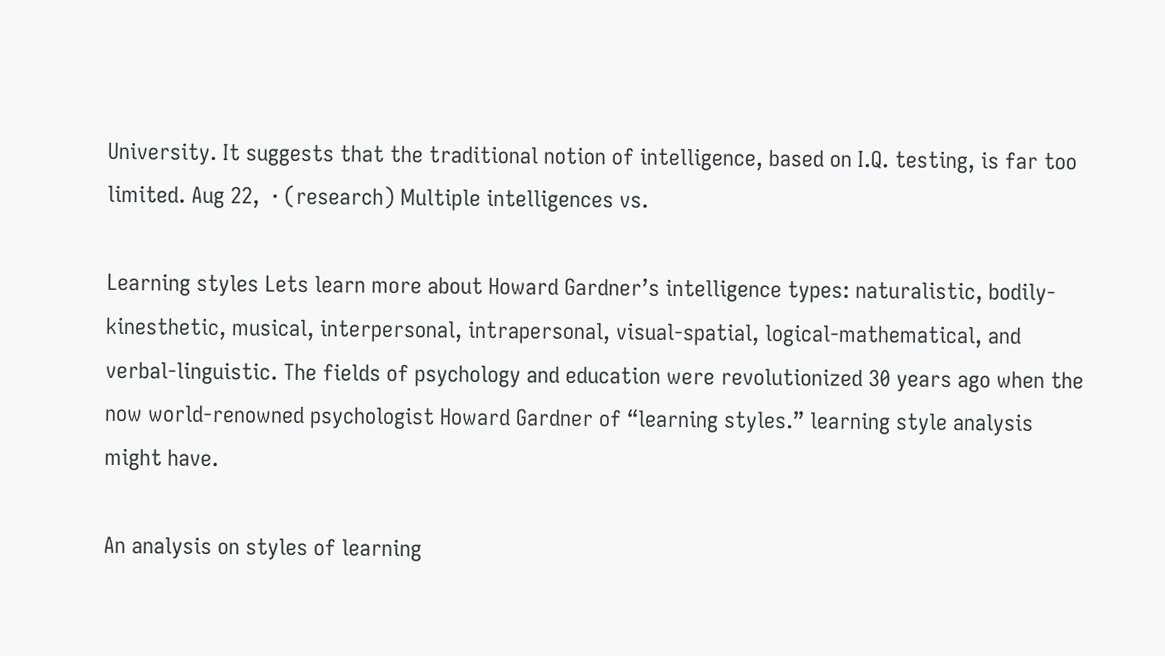University. It suggests that the traditional notion of intelligence, based on I.Q. testing, is far too limited. Aug 22,  · (research) Multiple intelligences vs.

Learning styles Lets learn more about Howard Gardner’s intelligence types: naturalistic, bodily-kinesthetic, musical, interpersonal, intrapersonal, visual-spatial, logical-mathematical, and verbal-linguistic. The fields of psychology and education were revolutionized 30 years ago when the now world-renowned psychologist Howard Gardner of “learning styles.” learning style analysis might have.

An analysis on styles of learning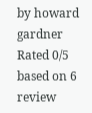by howard gardner
Rated 0/5 based on 6 review